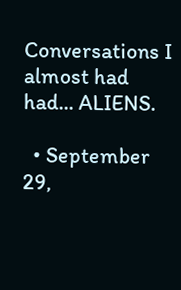Conversations I almost had had... ALIENS.

  • September 29,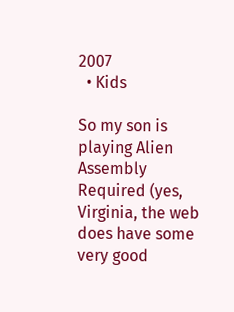2007
  • Kids

So my son is playing Alien Assembly Required (yes, Virginia, the web does have some very good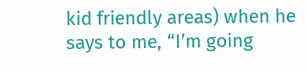kid friendly areas) when he says to me, “I’m going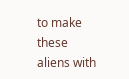to make these aliens with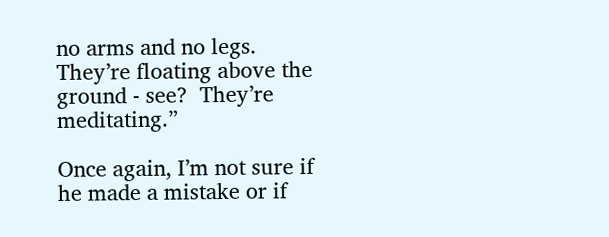no arms and no legs.  They’re floating above the ground - see?  They’re meditating.”

Once again, I’m not sure if he made a mistake or if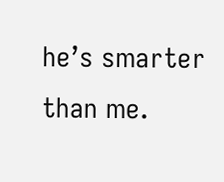he’s smarter than me.